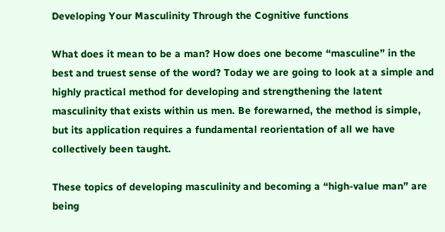Developing Your Masculinity Through the Cognitive functions

What does it mean to be a man? How does one become “masculine” in the best and truest sense of the word? Today we are going to look at a simple and highly practical method for developing and strengthening the latent masculinity that exists within us men. Be forewarned, the method is simple, but its application requires a fundamental reorientation of all we have collectively been taught.

These topics of developing masculinity and becoming a “high-value man” are being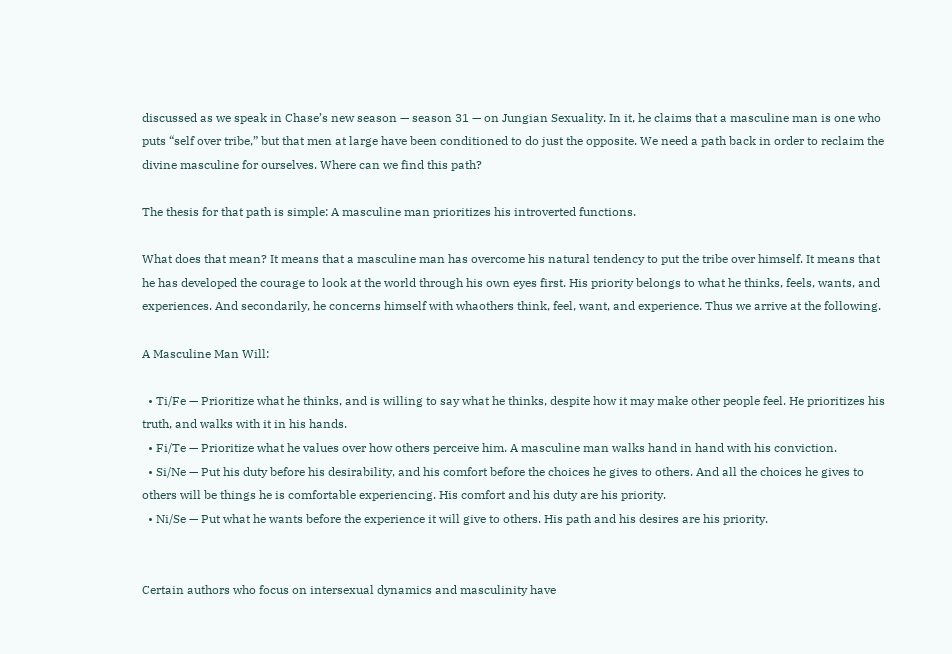discussed as we speak in Chase’s new season — season 31 — on Jungian Sexuality. In it, he claims that a masculine man is one who puts “self over tribe,” but that men at large have been conditioned to do just the opposite. We need a path back in order to reclaim the divine masculine for ourselves. Where can we find this path?

The thesis for that path is simple: A masculine man prioritizes his introverted functions.

What does that mean? It means that a masculine man has overcome his natural tendency to put the tribe over himself. It means that he has developed the courage to look at the world through his own eyes first. His priority belongs to what he thinks, feels, wants, and experiences. And secondarily, he concerns himself with whaothers think, feel, want, and experience. Thus we arrive at the following.

A Masculine Man Will:

  • Ti/Fe — Prioritize what he thinks, and is willing to say what he thinks, despite how it may make other people feel. He prioritizes his truth, and walks with it in his hands.
  • Fi/Te — Prioritize what he values over how others perceive him. A masculine man walks hand in hand with his conviction.
  • Si/Ne — Put his duty before his desirability, and his comfort before the choices he gives to others. And all the choices he gives to others will be things he is comfortable experiencing. His comfort and his duty are his priority.
  • Ni/Se — Put what he wants before the experience it will give to others. His path and his desires are his priority.


Certain authors who focus on intersexual dynamics and masculinity have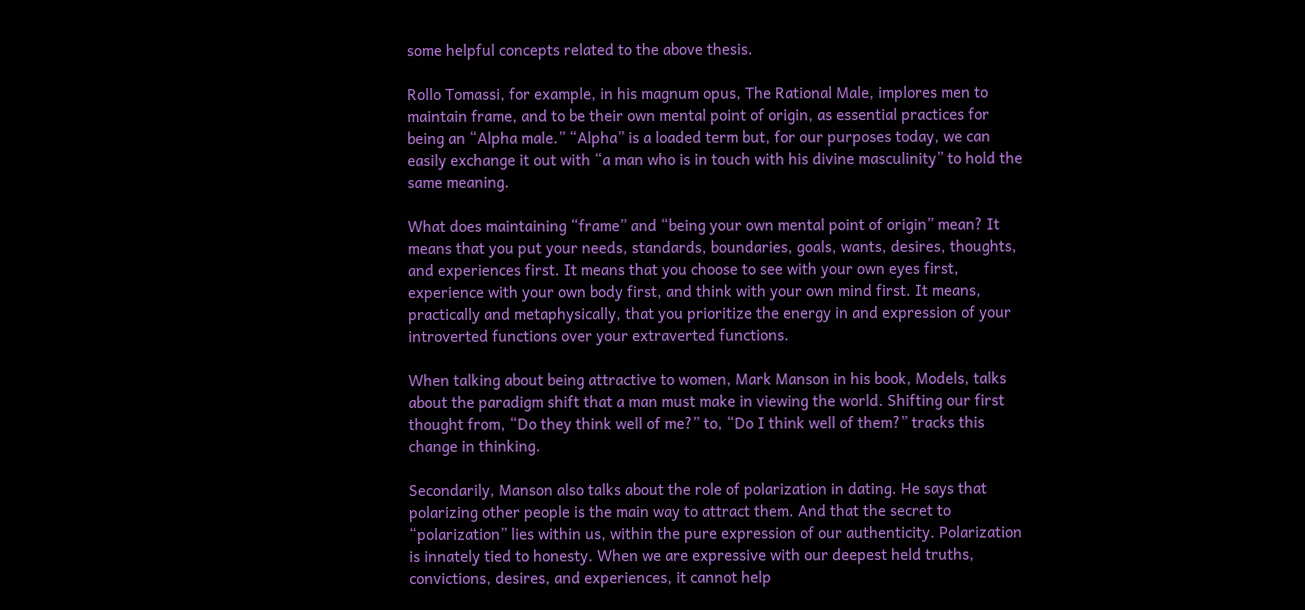some helpful concepts related to the above thesis.

Rollo Tomassi, for example, in his magnum opus, The Rational Male, implores men to maintain frame, and to be their own mental point of origin, as essential practices for being an “Alpha male.” “Alpha” is a loaded term but, for our purposes today, we can easily exchange it out with “a man who is in touch with his divine masculinity” to hold the same meaning.

What does maintaining “frame” and “being your own mental point of origin” mean? It means that you put your needs, standards, boundaries, goals, wants, desires, thoughts, and experiences first. It means that you choose to see with your own eyes first, experience with your own body first, and think with your own mind first. It means, practically and metaphysically, that you prioritize the energy in and expression of your introverted functions over your extraverted functions.

When talking about being attractive to women, Mark Manson in his book, Models, talks about the paradigm shift that a man must make in viewing the world. Shifting our first thought from, “Do they think well of me?” to, “Do I think well of them?” tracks this change in thinking.

Secondarily, Manson also talks about the role of polarization in dating. He says that polarizing other people is the main way to attract them. And that the secret to “polarization” lies within us, within the pure expression of our authenticity. Polarization is innately tied to honesty. When we are expressive with our deepest held truths, convictions, desires, and experiences, it cannot help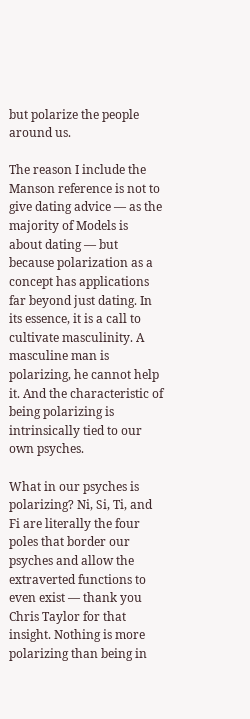but polarize the people around us.

The reason I include the Manson reference is not to give dating advice — as the majority of Models is about dating — but because polarization as a concept has applications far beyond just dating. In its essence, it is a call to cultivate masculinity. A masculine man is polarizing, he cannot help it. And the characteristic of being polarizing is intrinsically tied to our own psyches.

What in our psyches is polarizing? Ni, Si, Ti, and Fi are literally the four poles that border our psyches and allow the extraverted functions to even exist — thank you Chris Taylor for that insight. Nothing is more polarizing than being in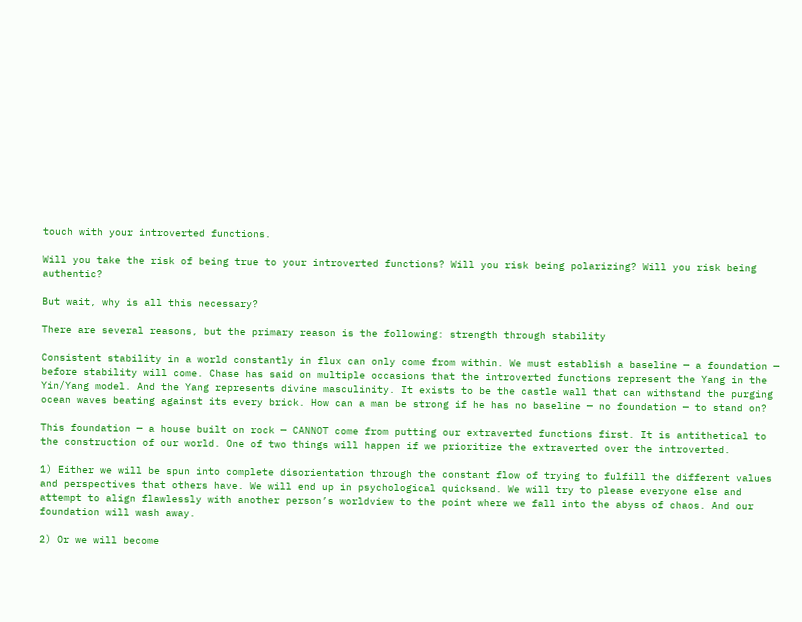touch with your introverted functions.

Will you take the risk of being true to your introverted functions? Will you risk being polarizing? Will you risk being authentic?

But wait, why is all this necessary?

There are several reasons, but the primary reason is the following: strength through stability

Consistent stability in a world constantly in flux can only come from within. We must establish a baseline — a foundation — before stability will come. Chase has said on multiple occasions that the introverted functions represent the Yang in the Yin/Yang model. And the Yang represents divine masculinity. It exists to be the castle wall that can withstand the purging ocean waves beating against its every brick. How can a man be strong if he has no baseline — no foundation — to stand on?

This foundation — a house built on rock — CANNOT come from putting our extraverted functions first. It is antithetical to the construction of our world. One of two things will happen if we prioritize the extraverted over the introverted.

1) Either we will be spun into complete disorientation through the constant flow of trying to fulfill the different values and perspectives that others have. We will end up in psychological quicksand. We will try to please everyone else and attempt to align flawlessly with another person’s worldview to the point where we fall into the abyss of chaos. And our foundation will wash away.

2) Or we will become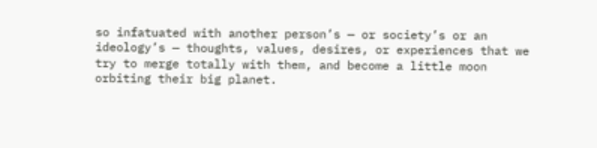so infatuated with another person’s — or society’s or an ideology’s — thoughts, values, desires, or experiences that we try to merge totally with them, and become a little moon orbiting their big planet.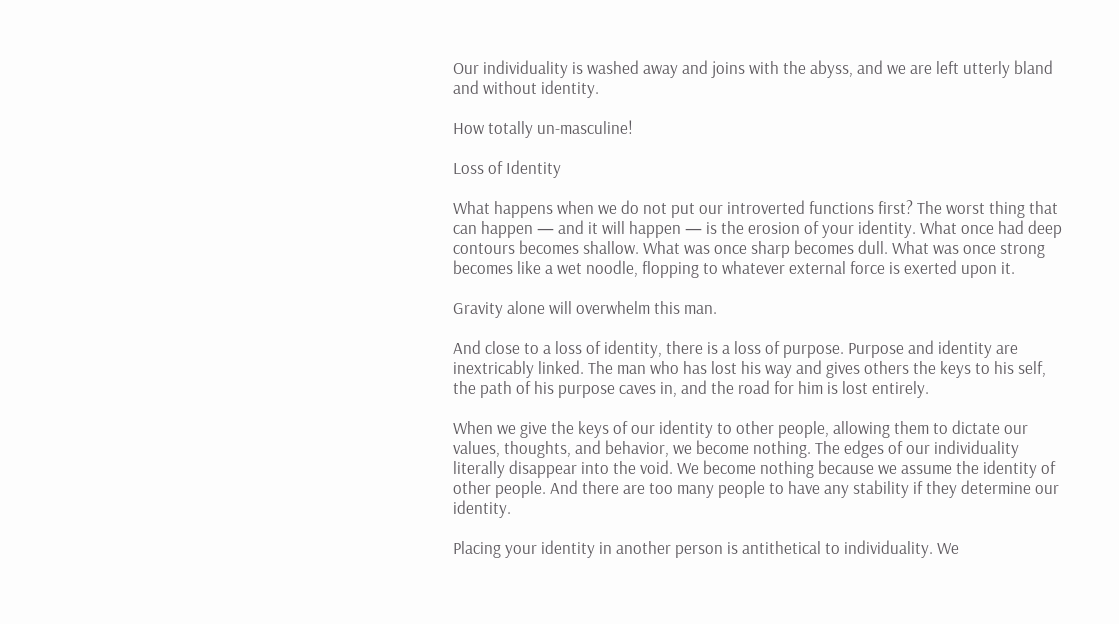Our individuality is washed away and joins with the abyss, and we are left utterly bland and without identity.

How totally un-masculine!

Loss of Identity

What happens when we do not put our introverted functions first? The worst thing that can happen — and it will happen — is the erosion of your identity. What once had deep contours becomes shallow. What was once sharp becomes dull. What was once strong becomes like a wet noodle, flopping to whatever external force is exerted upon it.

Gravity alone will overwhelm this man.

And close to a loss of identity, there is a loss of purpose. Purpose and identity are inextricably linked. The man who has lost his way and gives others the keys to his self, the path of his purpose caves in, and the road for him is lost entirely.

When we give the keys of our identity to other people, allowing them to dictate our values, thoughts, and behavior, we become nothing. The edges of our individuality literally disappear into the void. We become nothing because we assume the identity of other people. And there are too many people to have any stability if they determine our identity.

Placing your identity in another person is antithetical to individuality. We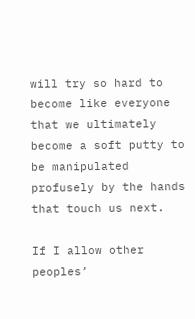will try so hard to become like everyone that we ultimately become a soft putty to be manipulated profusely by the hands that touch us next.

If I allow other peoples’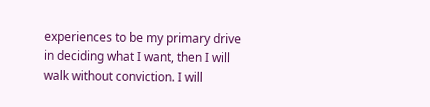experiences to be my primary drive in deciding what I want, then I will walk without conviction. I will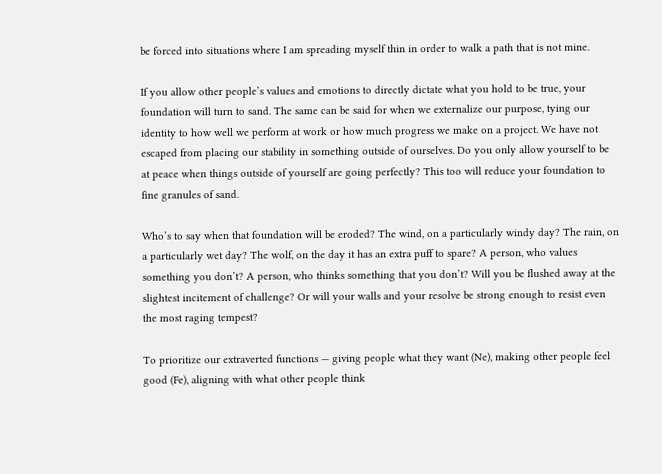be forced into situations where I am spreading myself thin in order to walk a path that is not mine.

If you allow other people’s values and emotions to directly dictate what you hold to be true, your foundation will turn to sand. The same can be said for when we externalize our purpose, tying our identity to how well we perform at work or how much progress we make on a project. We have not escaped from placing our stability in something outside of ourselves. Do you only allow yourself to be at peace when things outside of yourself are going perfectly? This too will reduce your foundation to fine granules of sand.

Who’s to say when that foundation will be eroded? The wind, on a particularly windy day? The rain, on a particularly wet day? The wolf, on the day it has an extra puff to spare? A person, who values something you don’t? A person, who thinks something that you don’t? Will you be flushed away at the slightest incitement of challenge? Or will your walls and your resolve be strong enough to resist even the most raging tempest?

To prioritize our extraverted functions — giving people what they want (Ne), making other people feel good (Fe), aligning with what other people think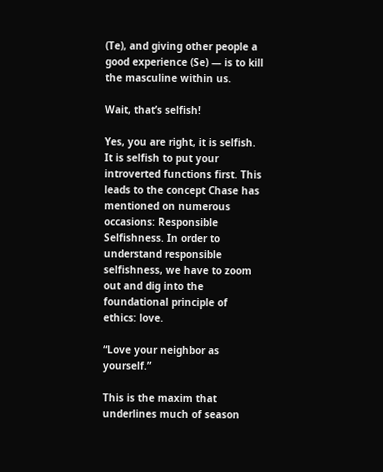(Te), and giving other people a good experience (Se) — is to kill the masculine within us.

Wait, that’s selfish!

Yes, you are right, it is selfish. It is selfish to put your introverted functions first. This leads to the concept Chase has mentioned on numerous occasions: Responsible Selfishness. In order to understand responsible selfishness, we have to zoom out and dig into the foundational principle of ethics: love.

“Love your neighbor as yourself.”

This is the maxim that underlines much of season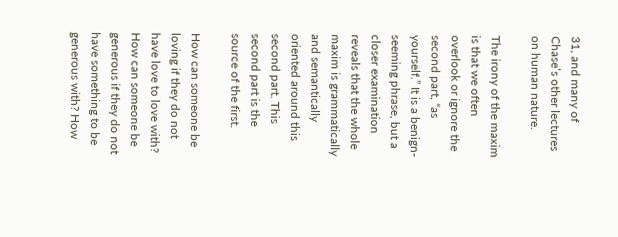31, and many of Chase’s other lectures on human nature.

The irony of the maxim is that we often overlook or ignore the second part, “as yourself.” It is a benign-seeming phrase, but a closer examination reveals that the whole maxim is grammatically and semantically oriented around this second part. This second part is the source of the first.

How can someone be loving if they do not have love to love with? How can someone be generous if they do not have something to be generous with? How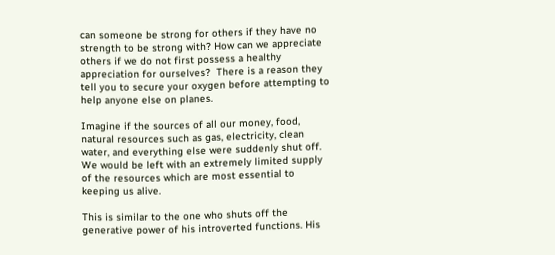can someone be strong for others if they have no strength to be strong with? How can we appreciate others if we do not first possess a healthy appreciation for ourselves?  There is a reason they tell you to secure your oxygen before attempting to help anyone else on planes.

Imagine if the sources of all our money, food, natural resources such as gas, electricity, clean water, and everything else were suddenly shut off. We would be left with an extremely limited supply of the resources which are most essential to keeping us alive.

This is similar to the one who shuts off the generative power of his introverted functions. His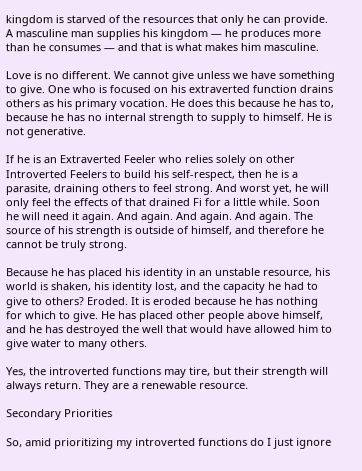kingdom is starved of the resources that only he can provide. A masculine man supplies his kingdom — he produces more than he consumes — and that is what makes him masculine.

Love is no different. We cannot give unless we have something to give. One who is focused on his extraverted function drains others as his primary vocation. He does this because he has to, because he has no internal strength to supply to himself. He is not generative.

If he is an Extraverted Feeler who relies solely on other Introverted Feelers to build his self-respect, then he is a parasite, draining others to feel strong. And worst yet, he will only feel the effects of that drained Fi for a little while. Soon he will need it again. And again. And again. And again. The source of his strength is outside of himself, and therefore he cannot be truly strong.

Because he has placed his identity in an unstable resource, his world is shaken, his identity lost, and the capacity he had to give to others? Eroded. It is eroded because he has nothing for which to give. He has placed other people above himself, and he has destroyed the well that would have allowed him to give water to many others.

Yes, the introverted functions may tire, but their strength will always return. They are a renewable resource.

Secondary Priorities

So, amid prioritizing my introverted functions do I just ignore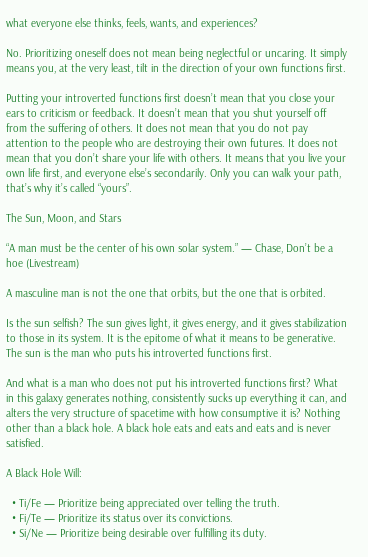what everyone else thinks, feels, wants, and experiences?

No. Prioritizing oneself does not mean being neglectful or uncaring. It simply means you, at the very least, tilt in the direction of your own functions first.

Putting your introverted functions first doesn’t mean that you close your ears to criticism or feedback. It doesn’t mean that you shut yourself off from the suffering of others. It does not mean that you do not pay attention to the people who are destroying their own futures. It does not mean that you don’t share your life with others. It means that you live your own life first, and everyone else’s secondarily. Only you can walk your path, that’s why it’s called “yours”.

The Sun, Moon, and Stars

“A man must be the center of his own solar system.” — Chase, Don’t be a hoe (Livestream)

A masculine man is not the one that orbits, but the one that is orbited.

Is the sun selfish? The sun gives light, it gives energy, and it gives stabilization to those in its system. It is the epitome of what it means to be generative. The sun is the man who puts his introverted functions first.

And what is a man who does not put his introverted functions first? What in this galaxy generates nothing, consistently sucks up everything it can, and alters the very structure of spacetime with how consumptive it is? Nothing other than a black hole. A black hole eats and eats and eats and is never satisfied.

A Black Hole Will:

  • Ti/Fe — Prioritize being appreciated over telling the truth.
  • Fi/Te — Prioritize its status over its convictions.
  • Si/Ne — Prioritize being desirable over fulfilling its duty.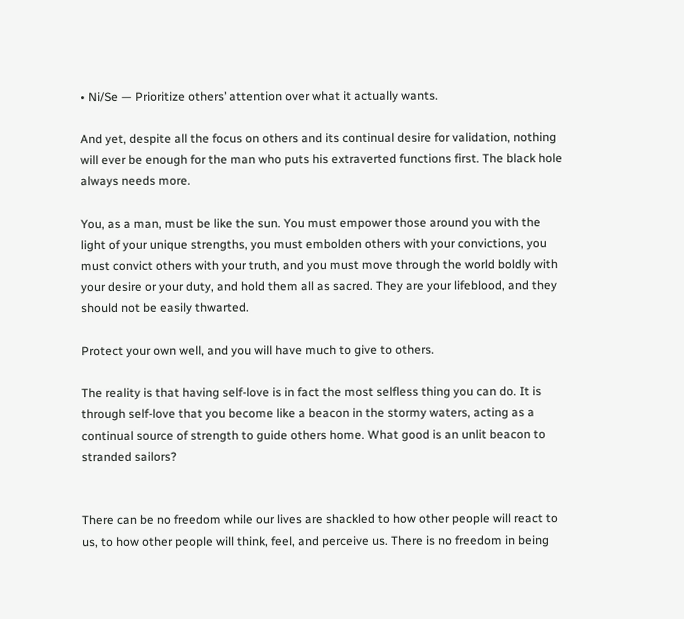• Ni/Se — Prioritize others’ attention over what it actually wants.

And yet, despite all the focus on others and its continual desire for validation, nothing will ever be enough for the man who puts his extraverted functions first. The black hole always needs more.

You, as a man, must be like the sun. You must empower those around you with the light of your unique strengths, you must embolden others with your convictions, you must convict others with your truth, and you must move through the world boldly with your desire or your duty, and hold them all as sacred. They are your lifeblood, and they should not be easily thwarted.

Protect your own well, and you will have much to give to others.

The reality is that having self-love is in fact the most selfless thing you can do. It is through self-love that you become like a beacon in the stormy waters, acting as a continual source of strength to guide others home. What good is an unlit beacon to stranded sailors?


There can be no freedom while our lives are shackled to how other people will react to us, to how other people will think, feel, and perceive us. There is no freedom in being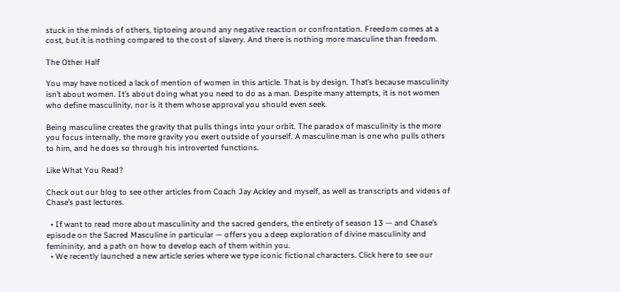stuck in the minds of others, tiptoeing around any negative reaction or confrontation. Freedom comes at a cost, but it is nothing compared to the cost of slavery. And there is nothing more masculine than freedom.

The Other Half

You may have noticed a lack of mention of women in this article. That is by design. That’s because masculinity isn’t about women. It’s about doing what you need to do as a man. Despite many attempts, it is not women who define masculinity, nor is it them whose approval you should even seek.

Being masculine creates the gravity that pulls things into your orbit. The paradox of masculinity is the more you focus internally, the more gravity you exert outside of yourself. A masculine man is one who pulls others to him, and he does so through his introverted functions.

Like What You Read?

Check out our blog to see other articles from Coach Jay Ackley and myself, as well as transcripts and videos of Chase’s past lectures.

  • If want to read more about masculinity and the sacred genders, the entirety of season 13 — and Chase’s episode on the Sacred Masculine in particular — offers you a deep exploration of divine masculinity and femininity, and a path on how to develop each of them within you.
  • We recently launched a new article series where we type iconic fictional characters. Click here to see our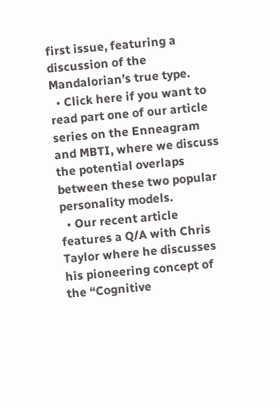first issue, featuring a discussion of the Mandalorian’s true type.
  • Click here if you want to read part one of our article series on the Enneagram and MBTI, where we discuss the potential overlaps between these two popular personality models.
  • Our recent article features a Q/A with Chris Taylor where he discusses his pioneering concept of the “Cognitive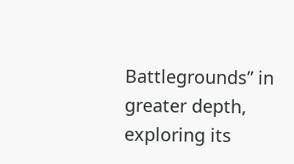Battlegrounds” in greater depth, exploring its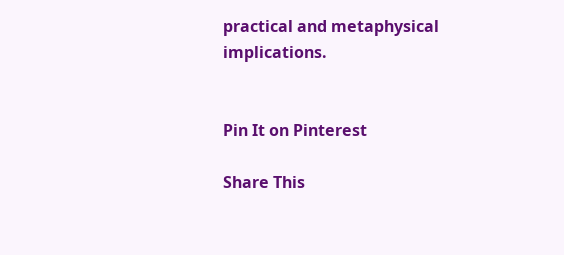practical and metaphysical implications.


Pin It on Pinterest

Share This